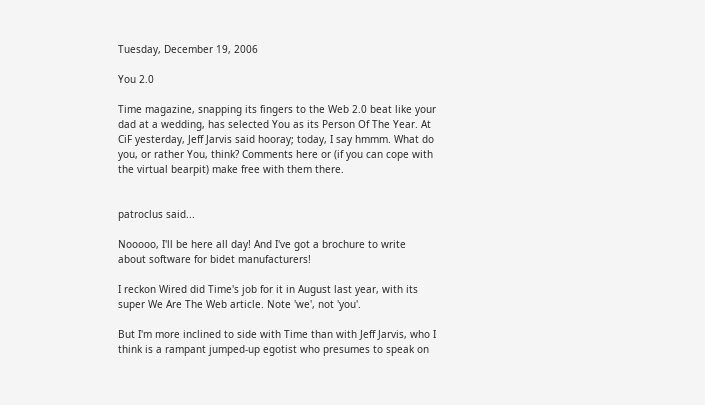Tuesday, December 19, 2006

You 2.0

Time magazine, snapping its fingers to the Web 2.0 beat like your dad at a wedding, has selected You as its Person Of The Year. At CiF yesterday, Jeff Jarvis said hooray; today, I say hmmm. What do you, or rather You, think? Comments here or (if you can cope with the virtual bearpit) make free with them there.


patroclus said...

Nooooo, I'll be here all day! And I've got a brochure to write about software for bidet manufacturers!

I reckon Wired did Time's job for it in August last year, with its super We Are The Web article. Note 'we', not 'you'.

But I'm more inclined to side with Time than with Jeff Jarvis, who I think is a rampant jumped-up egotist who presumes to speak on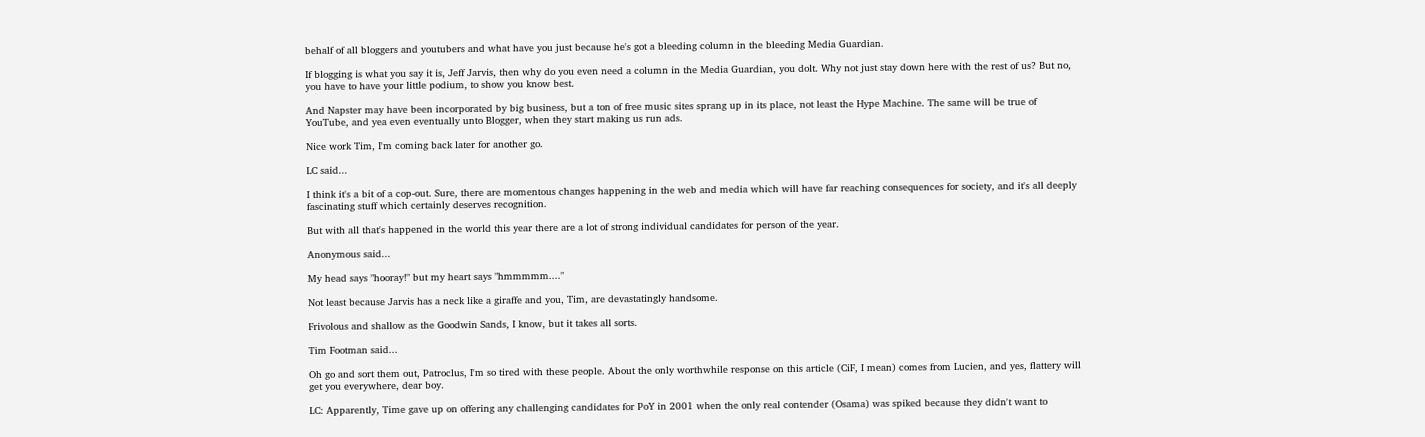behalf of all bloggers and youtubers and what have you just because he's got a bleeding column in the bleeding Media Guardian.

If blogging is what you say it is, Jeff Jarvis, then why do you even need a column in the Media Guardian, you dolt. Why not just stay down here with the rest of us? But no, you have to have your little podium, to show you know best.

And Napster may have been incorporated by big business, but a ton of free music sites sprang up in its place, not least the Hype Machine. The same will be true of YouTube, and yea even eventually unto Blogger, when they start making us run ads.

Nice work Tim, I'm coming back later for another go.

LC said...

I think it's a bit of a cop-out. Sure, there are momentous changes happening in the web and media which will have far reaching consequences for society, and it's all deeply fascinating stuff which certainly deserves recognition.

But with all that's happened in the world this year there are a lot of strong individual candidates for person of the year.

Anonymous said...

My head says "hooray!" but my heart says "hmmmmm...."

Not least because Jarvis has a neck like a giraffe and you, Tim, are devastatingly handsome.

Frivolous and shallow as the Goodwin Sands, I know, but it takes all sorts.

Tim Footman said...

Oh go and sort them out, Patroclus, I'm so tired with these people. About the only worthwhile response on this article (CiF, I mean) comes from Lucien, and yes, flattery will get you everywhere, dear boy.

LC: Apparently, Time gave up on offering any challenging candidates for PoY in 2001 when the only real contender (Osama) was spiked because they didn't want to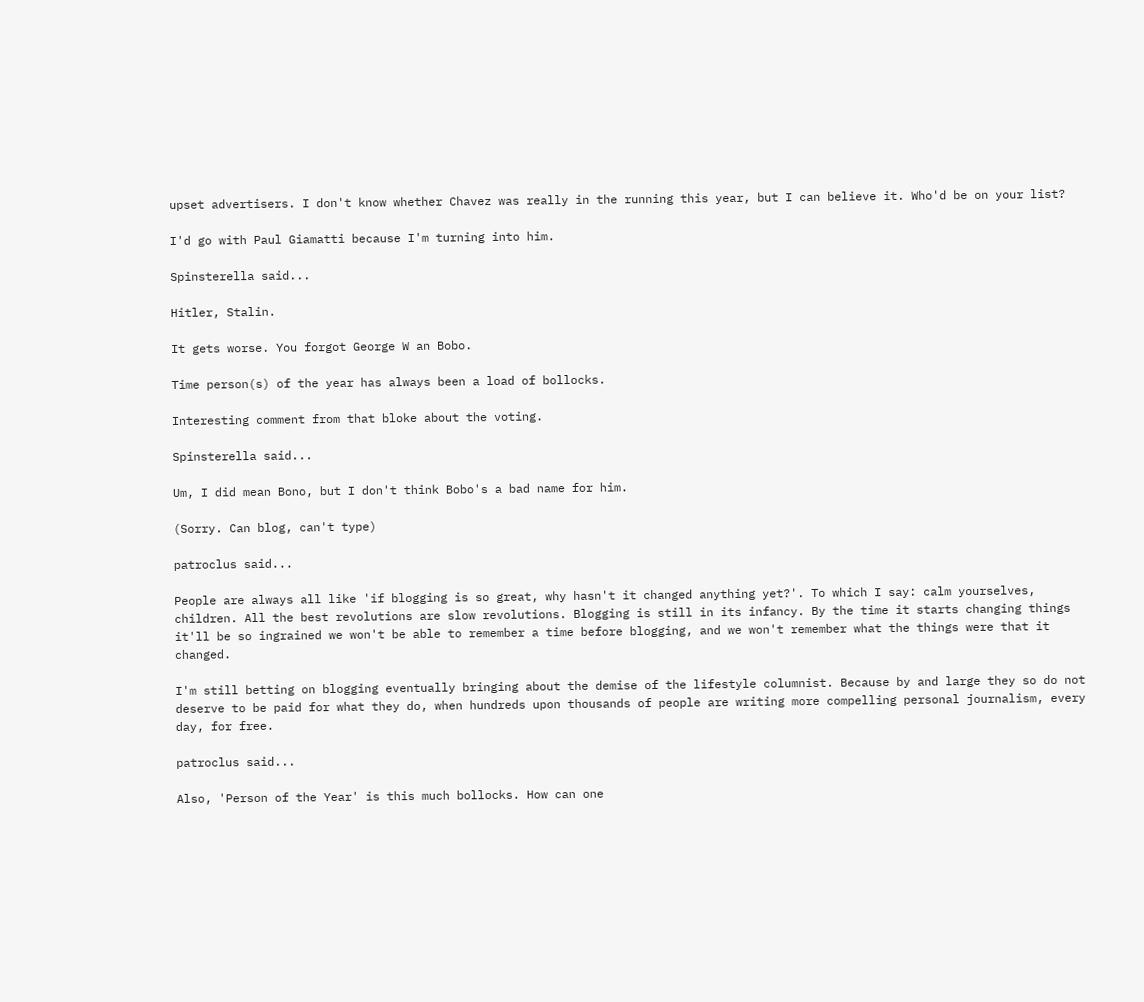upset advertisers. I don't know whether Chavez was really in the running this year, but I can believe it. Who'd be on your list?

I'd go with Paul Giamatti because I'm turning into him.

Spinsterella said...

Hitler, Stalin.

It gets worse. You forgot George W an Bobo.

Time person(s) of the year has always been a load of bollocks.

Interesting comment from that bloke about the voting.

Spinsterella said...

Um, I did mean Bono, but I don't think Bobo's a bad name for him.

(Sorry. Can blog, can't type)

patroclus said...

People are always all like 'if blogging is so great, why hasn't it changed anything yet?'. To which I say: calm yourselves, children. All the best revolutions are slow revolutions. Blogging is still in its infancy. By the time it starts changing things it'll be so ingrained we won't be able to remember a time before blogging, and we won't remember what the things were that it changed.

I'm still betting on blogging eventually bringing about the demise of the lifestyle columnist. Because by and large they so do not deserve to be paid for what they do, when hundreds upon thousands of people are writing more compelling personal journalism, every day, for free.

patroclus said...

Also, 'Person of the Year' is this much bollocks. How can one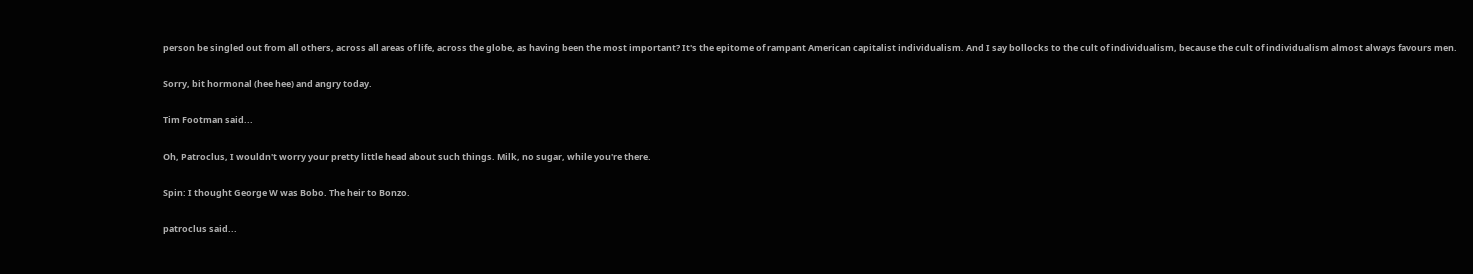person be singled out from all others, across all areas of life, across the globe, as having been the most important? It's the epitome of rampant American capitalist individualism. And I say bollocks to the cult of individualism, because the cult of individualism almost always favours men.

Sorry, bit hormonal (hee hee) and angry today.

Tim Footman said...

Oh, Patroclus, I wouldn't worry your pretty little head about such things. Milk, no sugar, while you're there.

Spin: I thought George W was Bobo. The heir to Bonzo.

patroclus said...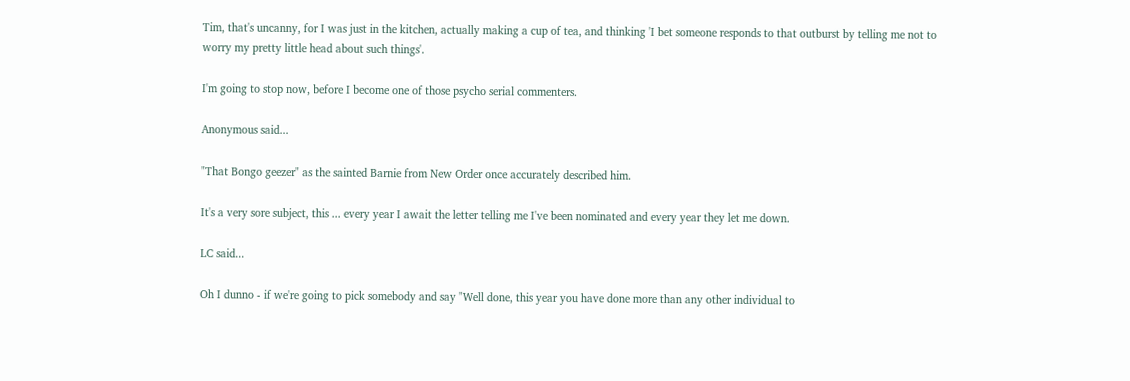Tim, that's uncanny, for I was just in the kitchen, actually making a cup of tea, and thinking 'I bet someone responds to that outburst by telling me not to worry my pretty little head about such things'.

I'm going to stop now, before I become one of those psycho serial commenters.

Anonymous said...

"That Bongo geezer" as the sainted Barnie from New Order once accurately described him.

It's a very sore subject, this ... every year I await the letter telling me I've been nominated and every year they let me down.

LC said...

Oh I dunno - if we're going to pick somebody and say "Well done, this year you have done more than any other individual to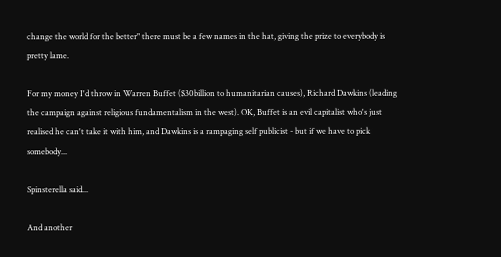change the world for the better" there must be a few names in the hat, giving the prize to everybody is pretty lame.

For my money I'd throw in Warren Buffet ($30billion to humanitarian causes), Richard Dawkins (leading the campaign against religious fundamentalism in the west). OK, Buffet is an evil capitalist who's just realised he can't take it with him, and Dawkins is a rampaging self publicist - but if we have to pick somebody...

Spinsterella said...

And another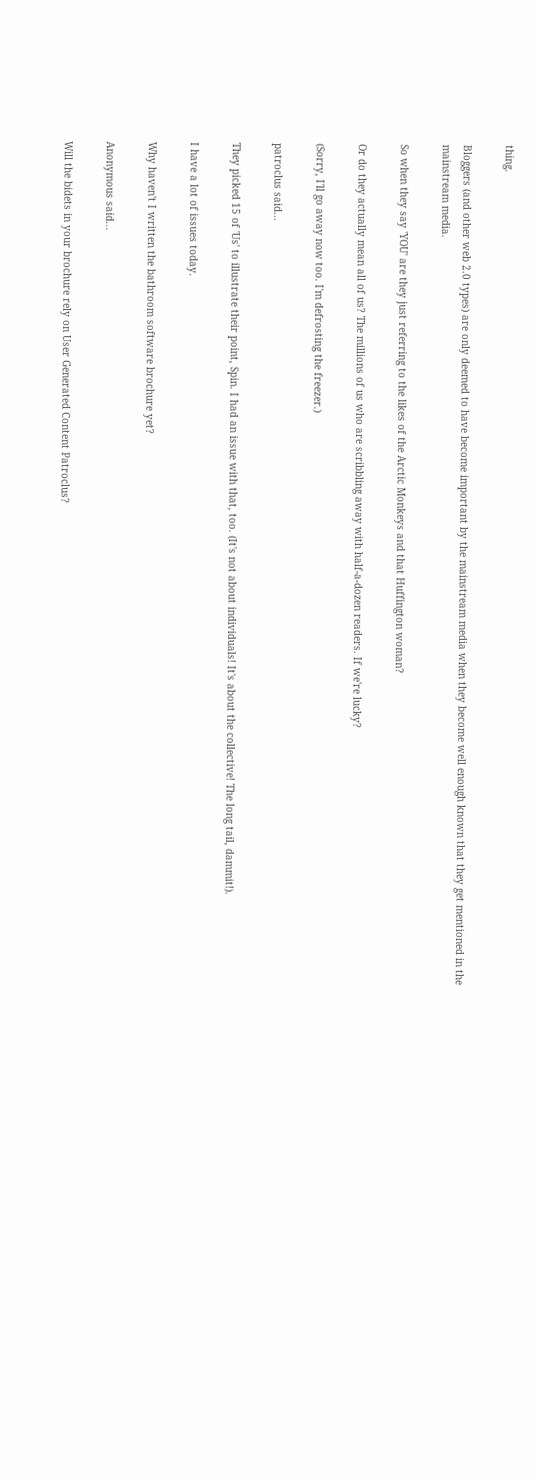thing.

Bloggers (and other web 2.0 types) are only deemed to have become important by the mainstream media when they become well enough known that they get mentioned in the mainstream media.

So when they say 'YOU' are they just referring to the likes of the Arctic Monkeys and that Huffington woman?

Or do they actually mean all of us? The millions of us who are scribbling away with half-a-dozen readers. If we're lucky?

(Sorry, I'll go away now too. I'm defrosting the freezer.)

patroclus said...

They picked 15 of 'Us' to illustrate their point, Spin. I had an issue with that, too. (It's not about individuals! It's about the collective! The long tail, dammit!).

I have a lot of issues today.

Why haven't I written the bathroom software brochure yet?

Anonymous said...

Will the bidets in your brochure rely on User Generated Content Patroclus?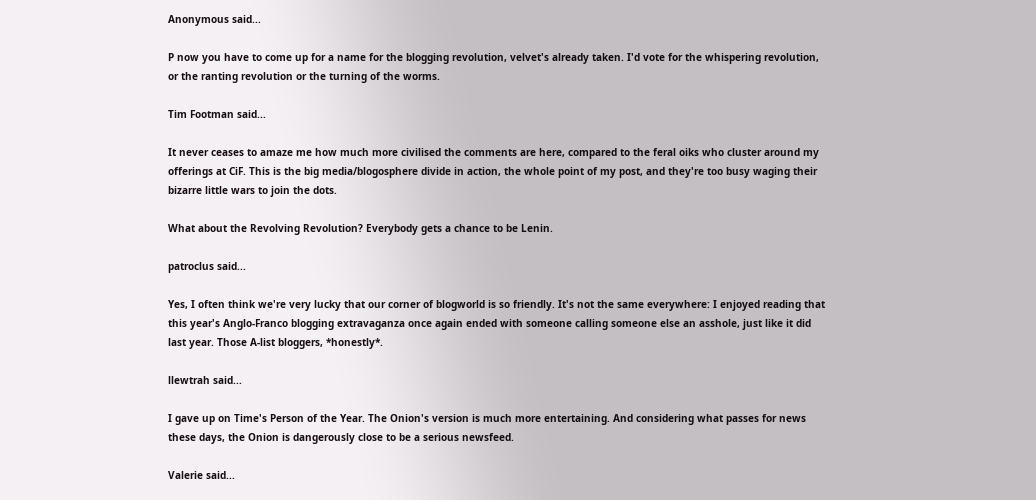Anonymous said...

P now you have to come up for a name for the blogging revolution, velvet's already taken. I'd vote for the whispering revolution, or the ranting revolution or the turning of the worms.

Tim Footman said...

It never ceases to amaze me how much more civilised the comments are here, compared to the feral oiks who cluster around my offerings at CiF. This is the big media/blogosphere divide in action, the whole point of my post, and they're too busy waging their bizarre little wars to join the dots.

What about the Revolving Revolution? Everybody gets a chance to be Lenin.

patroclus said...

Yes, I often think we're very lucky that our corner of blogworld is so friendly. It's not the same everywhere: I enjoyed reading that this year's Anglo-Franco blogging extravaganza once again ended with someone calling someone else an asshole, just like it did last year. Those A-list bloggers, *honestly*.

llewtrah said...

I gave up on Time's Person of the Year. The Onion's version is much more entertaining. And considering what passes for news these days, the Onion is dangerously close to be a serious newsfeed.

Valerie said...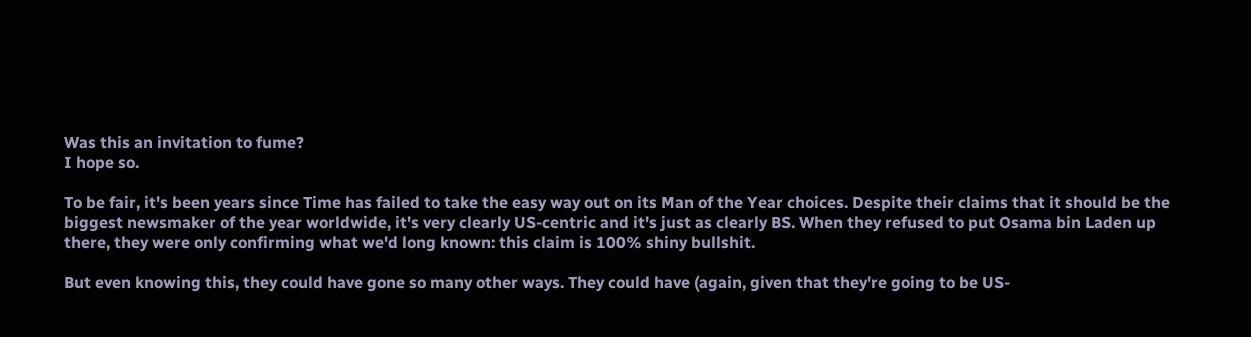Was this an invitation to fume?
I hope so.

To be fair, it's been years since Time has failed to take the easy way out on its Man of the Year choices. Despite their claims that it should be the biggest newsmaker of the year worldwide, it's very clearly US-centric and it's just as clearly BS. When they refused to put Osama bin Laden up there, they were only confirming what we'd long known: this claim is 100% shiny bullshit.

But even knowing this, they could have gone so many other ways. They could have (again, given that they're going to be US-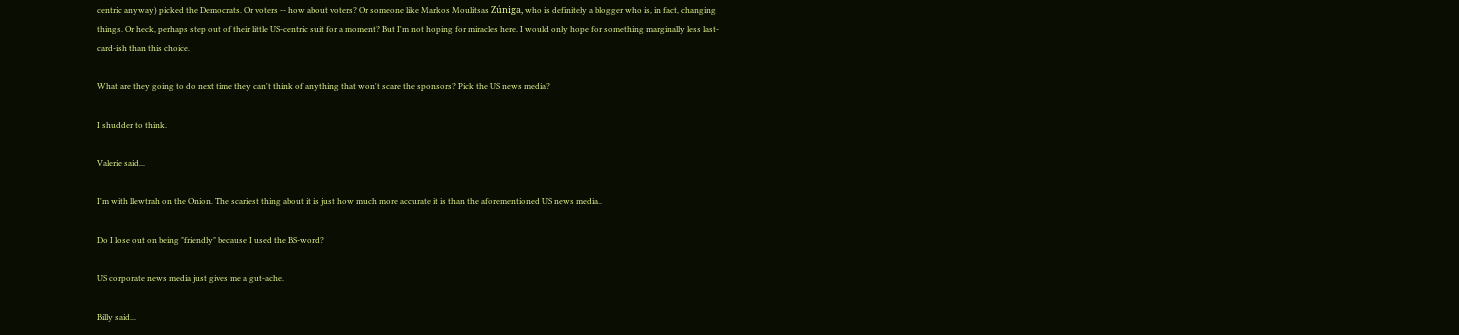centric anyway) picked the Democrats. Or voters -- how about voters? Or someone like Markos Moulitsas Zúniga, who is definitely a blogger who is, in fact, changing things. Or heck, perhaps step out of their little US-centric suit for a moment? But I'm not hoping for miracles here. I would only hope for something marginally less last-card-ish than this choice.

What are they going to do next time they can't think of anything that won't scare the sponsors? Pick the US news media?

I shudder to think.

Valerie said...

I'm with llewtrah on the Onion. The scariest thing about it is just how much more accurate it is than the aforementioned US news media..

Do I lose out on being "friendly" because I used the BS-word?

US corporate news media just gives me a gut-ache.

Billy said...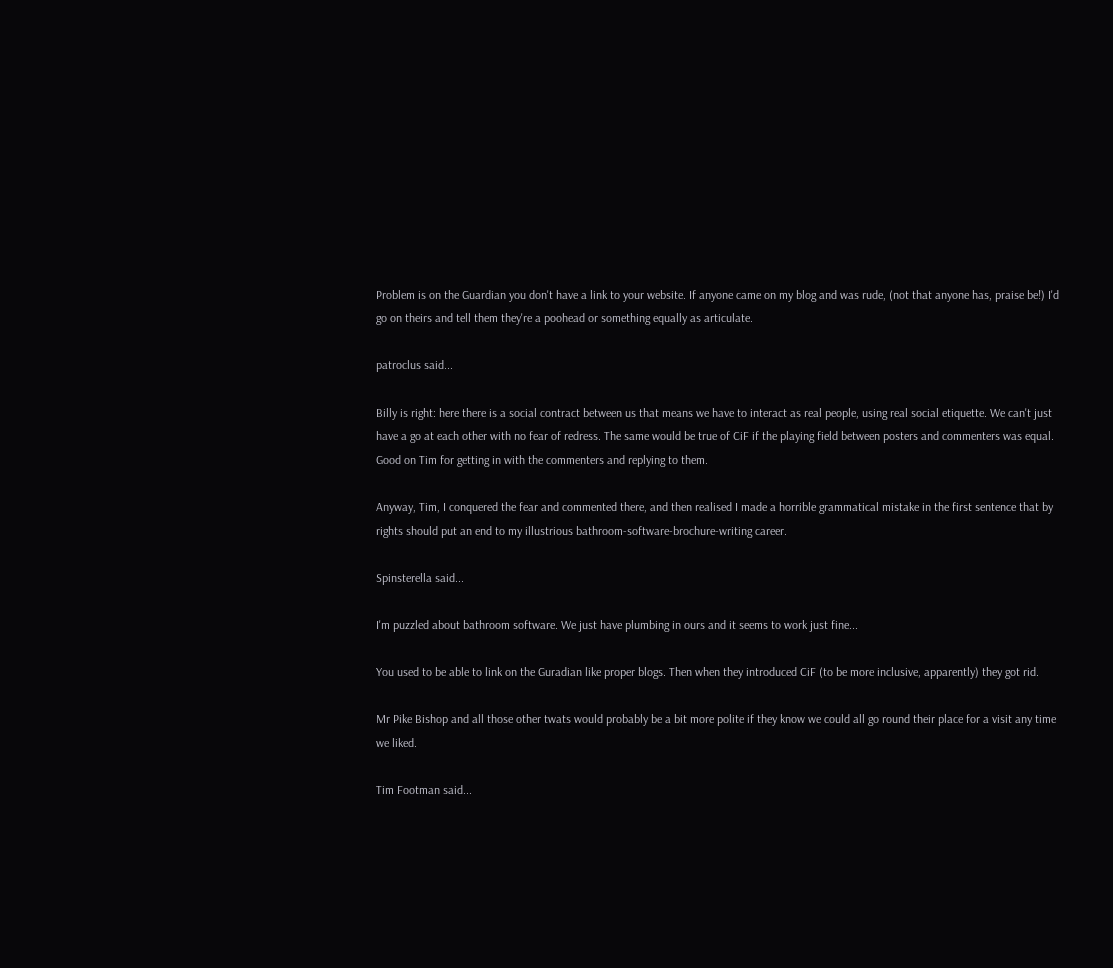Problem is on the Guardian you don't have a link to your website. If anyone came on my blog and was rude, (not that anyone has, praise be!) I'd go on theirs and tell them they're a poohead or something equally as articulate.

patroclus said...

Billy is right: here there is a social contract between us that means we have to interact as real people, using real social etiquette. We can't just have a go at each other with no fear of redress. The same would be true of CiF if the playing field between posters and commenters was equal. Good on Tim for getting in with the commenters and replying to them.

Anyway, Tim, I conquered the fear and commented there, and then realised I made a horrible grammatical mistake in the first sentence that by rights should put an end to my illustrious bathroom-software-brochure-writing career.

Spinsterella said...

I'm puzzled about bathroom software. We just have plumbing in ours and it seems to work just fine...

You used to be able to link on the Guradian like proper blogs. Then when they introduced CiF (to be more inclusive, apparently) they got rid.

Mr Pike Bishop and all those other twats would probably be a bit more polite if they know we could all go round their place for a visit any time we liked.

Tim Footman said...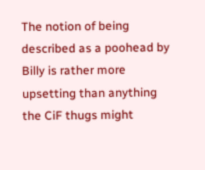The notion of being described as a poohead by Billy is rather more upsetting than anything the CiF thugs might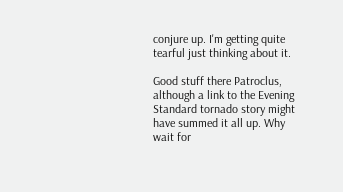conjure up. I'm getting quite tearful just thinking about it.

Good stuff there Patroclus, although a link to the Evening Standard tornado story might have summed it all up. Why wait for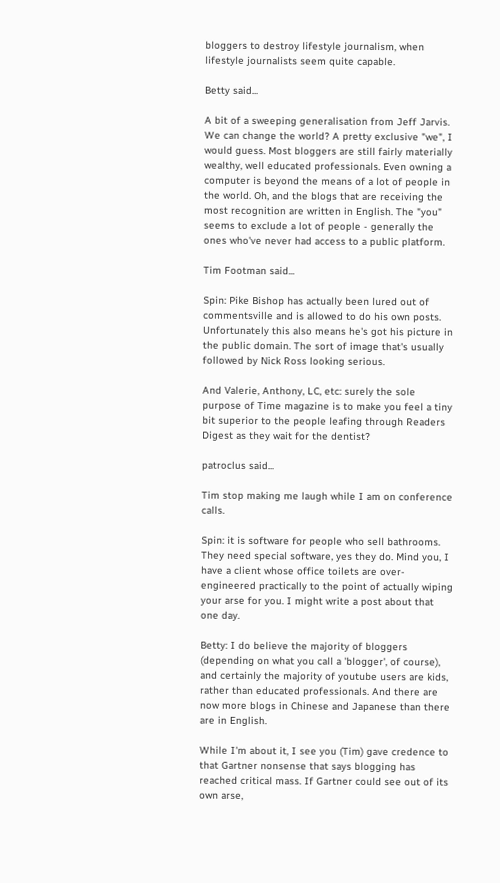bloggers to destroy lifestyle journalism, when lifestyle journalists seem quite capable.

Betty said...

A bit of a sweeping generalisation from Jeff Jarvis. We can change the world? A pretty exclusive "we", I would guess. Most bloggers are still fairly materially wealthy, well educated professionals. Even owning a computer is beyond the means of a lot of people in the world. Oh, and the blogs that are receiving the most recognition are written in English. The "you" seems to exclude a lot of people - generally the ones who've never had access to a public platform.

Tim Footman said...

Spin: Pike Bishop has actually been lured out of commentsville and is allowed to do his own posts. Unfortunately this also means he's got his picture in the public domain. The sort of image that's usually followed by Nick Ross looking serious.

And Valerie, Anthony, LC, etc: surely the sole purpose of Time magazine is to make you feel a tiny bit superior to the people leafing through Readers Digest as they wait for the dentist?

patroclus said...

Tim stop making me laugh while I am on conference calls.

Spin: it is software for people who sell bathrooms. They need special software, yes they do. Mind you, I have a client whose office toilets are over-engineered practically to the point of actually wiping your arse for you. I might write a post about that one day.

Betty: I do believe the majority of bloggers (depending on what you call a 'blogger', of course), and certainly the majority of youtube users are kids, rather than educated professionals. And there are now more blogs in Chinese and Japanese than there are in English.

While I'm about it, I see you (Tim) gave credence to that Gartner nonsense that says blogging has reached critical mass. If Gartner could see out of its own arse,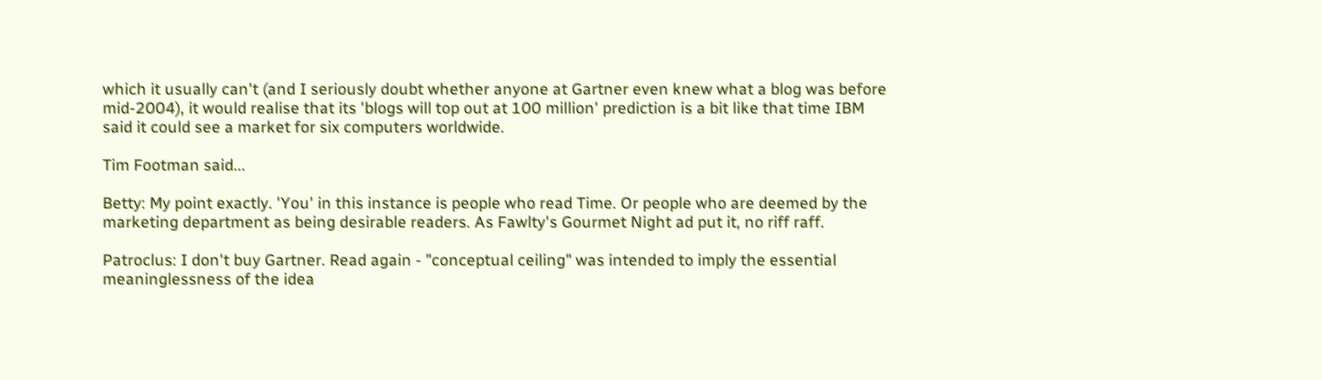which it usually can't (and I seriously doubt whether anyone at Gartner even knew what a blog was before mid-2004), it would realise that its 'blogs will top out at 100 million' prediction is a bit like that time IBM said it could see a market for six computers worldwide.

Tim Footman said...

Betty: My point exactly. 'You' in this instance is people who read Time. Or people who are deemed by the marketing department as being desirable readers. As Fawlty's Gourmet Night ad put it, no riff raff.

Patroclus: I don't buy Gartner. Read again - "conceptual ceiling" was intended to imply the essential meaninglessness of the idea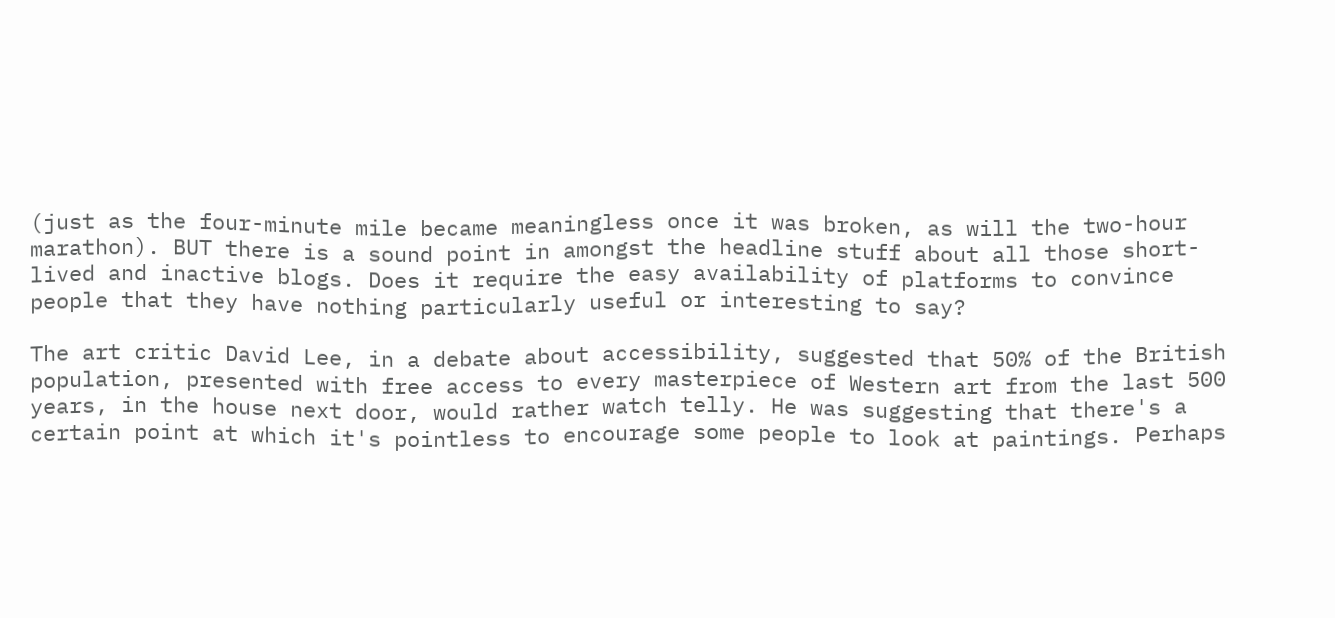(just as the four-minute mile became meaningless once it was broken, as will the two-hour marathon). BUT there is a sound point in amongst the headline stuff about all those short-lived and inactive blogs. Does it require the easy availability of platforms to convince people that they have nothing particularly useful or interesting to say?

The art critic David Lee, in a debate about accessibility, suggested that 50% of the British population, presented with free access to every masterpiece of Western art from the last 500 years, in the house next door, would rather watch telly. He was suggesting that there's a certain point at which it's pointless to encourage some people to look at paintings. Perhaps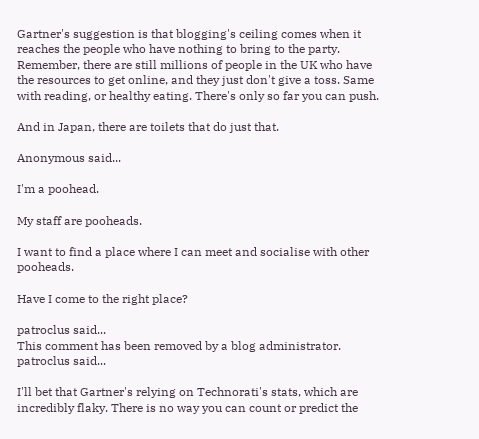Gartner's suggestion is that blogging's ceiling comes when it reaches the people who have nothing to bring to the party. Remember, there are still millions of people in the UK who have the resources to get online, and they just don't give a toss. Same with reading, or healthy eating. There's only so far you can push.

And in Japan, there are toilets that do just that.

Anonymous said...

I'm a poohead.

My staff are pooheads.

I want to find a place where I can meet and socialise with other pooheads.

Have I come to the right place?

patroclus said...
This comment has been removed by a blog administrator.
patroclus said...

I'll bet that Gartner's relying on Technorati's stats, which are incredibly flaky. There is no way you can count or predict the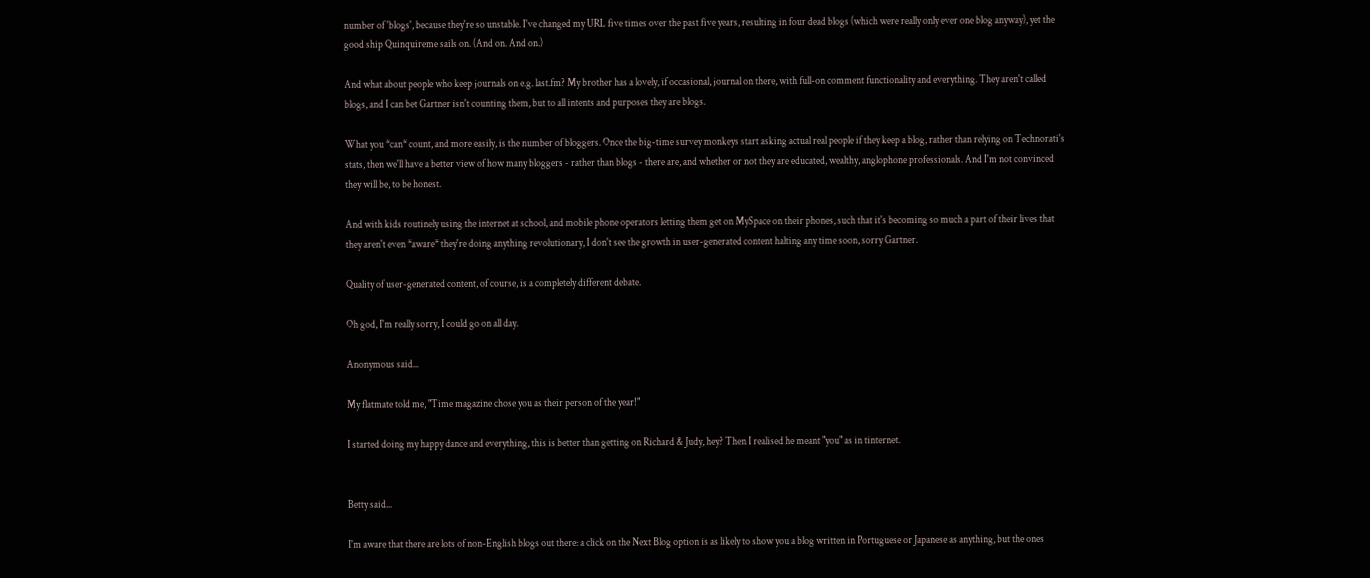number of 'blogs', because they're so unstable. I've changed my URL five times over the past five years, resulting in four dead blogs (which were really only ever one blog anyway), yet the good ship Quinquireme sails on. (And on. And on.)

And what about people who keep journals on e.g. last.fm? My brother has a lovely, if occasional, journal on there, with full-on comment functionality and everything. They aren't called blogs, and I can bet Gartner isn't counting them, but to all intents and purposes they are blogs.

What you *can* count, and more easily, is the number of bloggers. Once the big-time survey monkeys start asking actual real people if they keep a blog, rather than relying on Technorati's stats, then we'll have a better view of how many bloggers - rather than blogs - there are, and whether or not they are educated, wealthy, anglophone professionals. And I'm not convinced they will be, to be honest.

And with kids routinely using the internet at school, and mobile phone operators letting them get on MySpace on their phones, such that it's becoming so much a part of their lives that they aren't even *aware* they're doing anything revolutionary, I don't see the growth in user-generated content halting any time soon, sorry Gartner.

Quality of user-generated content, of course, is a completely different debate.

Oh god, I'm really sorry, I could go on all day.

Anonymous said...

My flatmate told me, "Time magazine chose you as their person of the year!"

I started doing my happy dance and everything, this is better than getting on Richard & Judy, hey? Then I realised he meant "you" as in tinternet.


Betty said...

I'm aware that there are lots of non-English blogs out there: a click on the Next Blog option is as likely to show you a blog written in Portuguese or Japanese as anything, but the ones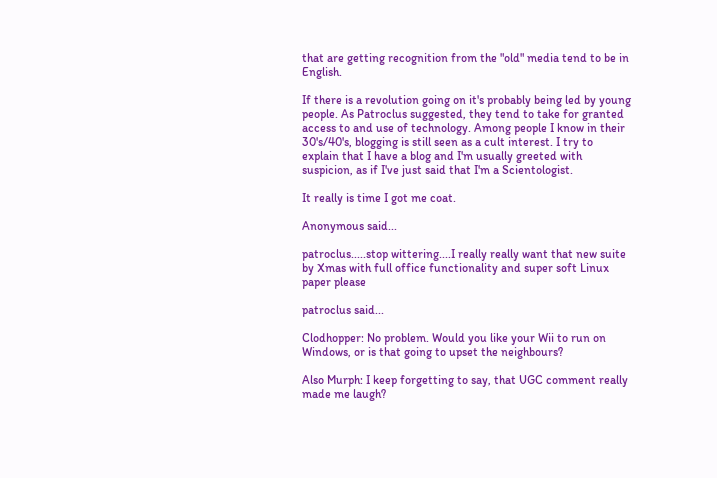that are getting recognition from the "old" media tend to be in English.

If there is a revolution going on it's probably being led by young people. As Patroclus suggested, they tend to take for granted access to and use of technology. Among people I know in their 30's/40's, blogging is still seen as a cult interest. I try to explain that I have a blog and I'm usually greeted with suspicion, as if I've just said that I'm a Scientologist.

It really is time I got me coat.

Anonymous said...

patroclus.....stop wittering....I really really want that new suite by Xmas with full office functionality and super soft Linux paper please

patroclus said...

Clodhopper: No problem. Would you like your Wii to run on Windows, or is that going to upset the neighbours?

Also Murph: I keep forgetting to say, that UGC comment really made me laugh?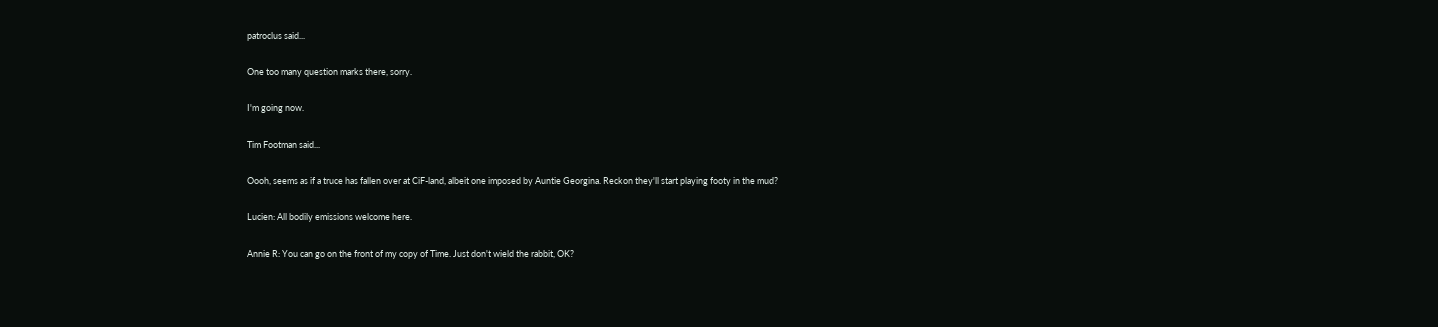patroclus said...

One too many question marks there, sorry.

I'm going now.

Tim Footman said...

Oooh, seems as if a truce has fallen over at CiF-land, albeit one imposed by Auntie Georgina. Reckon they'll start playing footy in the mud?

Lucien: All bodily emissions welcome here.

Annie R: You can go on the front of my copy of Time. Just don't wield the rabbit, OK?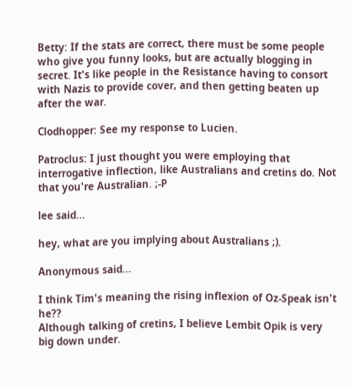Betty: If the stats are correct, there must be some people who give you funny looks, but are actually blogging in secret. It's like people in the Resistance having to consort with Nazis to provide cover, and then getting beaten up after the war.

Clodhopper: See my response to Lucien.

Patroclus: I just thought you were employing that interrogative inflection, like Australians and cretins do. Not that you're Australian. ;-P

lee said...

hey, what are you implying about Australians ;).

Anonymous said...

I think Tim's meaning the rising inflexion of Oz-Speak isn't he??
Although talking of cretins, I believe Lembit Opik is very big down under.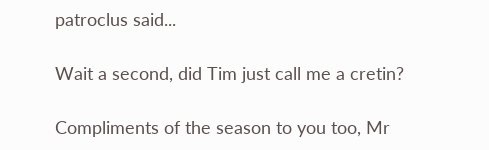patroclus said...

Wait a second, did Tim just call me a cretin?

Compliments of the season to you too, Mr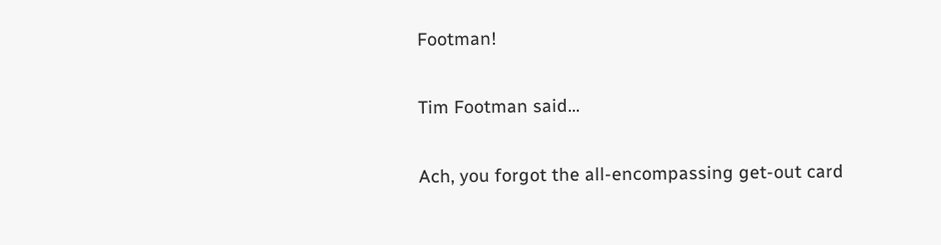Footman!

Tim Footman said...

Ach, you forgot the all-encompassing get-out card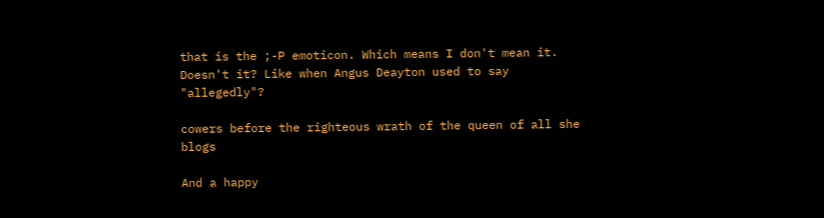that is the ;-P emoticon. Which means I don't mean it. Doesn't it? Like when Angus Deayton used to say "allegedly"?

cowers before the righteous wrath of the queen of all she blogs

And a happy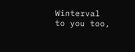Winterval to you too,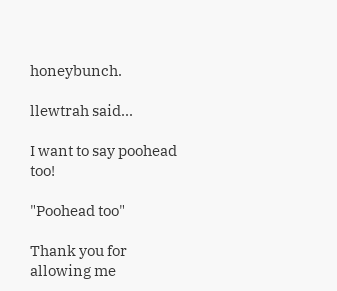honeybunch.

llewtrah said...

I want to say poohead too!

"Poohead too"

Thank you for allowing me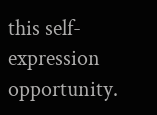this self-expression opportunity.